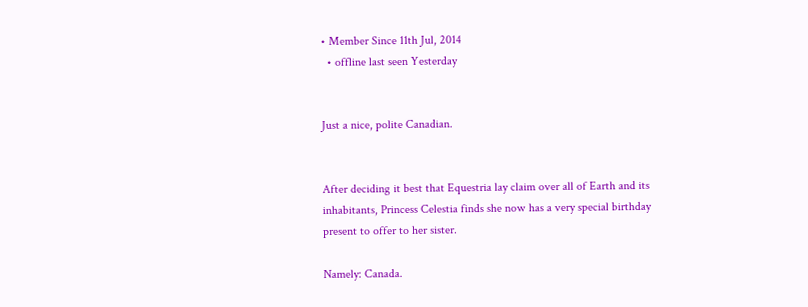• Member Since 11th Jul, 2014
  • offline last seen Yesterday


Just a nice, polite Canadian.


After deciding it best that Equestria lay claim over all of Earth and its inhabitants, Princess Celestia finds she now has a very special birthday present to offer to her sister.

Namely: Canada.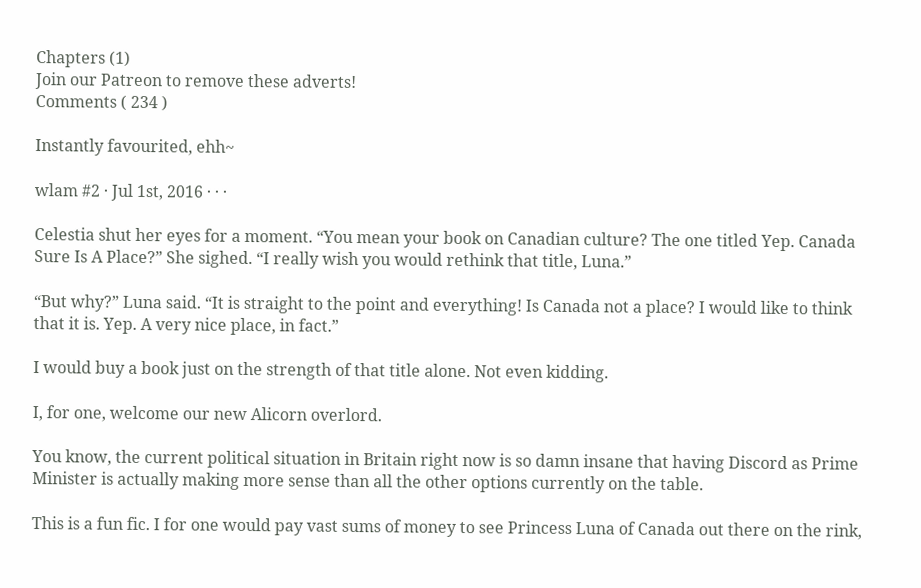Chapters (1)
Join our Patreon to remove these adverts!
Comments ( 234 )

Instantly favourited, ehh~

wlam #2 · Jul 1st, 2016 · · ·

Celestia shut her eyes for a moment. “You mean your book on Canadian culture? The one titled Yep. Canada Sure Is A Place?” She sighed. “I really wish you would rethink that title, Luna.”

“But why?” Luna said. “It is straight to the point and everything! Is Canada not a place? I would like to think that it is. Yep. A very nice place, in fact.”

I would buy a book just on the strength of that title alone. Not even kidding.

I, for one, welcome our new Alicorn overlord.

You know, the current political situation in Britain right now is so damn insane that having Discord as Prime Minister is actually making more sense than all the other options currently on the table.

This is a fun fic. I for one would pay vast sums of money to see Princess Luna of Canada out there on the rink,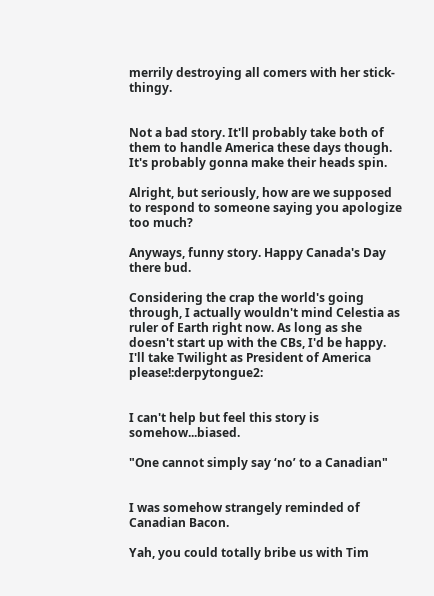merrily destroying all comers with her stick-thingy.


Not a bad story. It'll probably take both of them to handle America these days though. It's probably gonna make their heads spin.

Alright, but seriously, how are we supposed to respond to someone saying you apologize too much?

Anyways, funny story. Happy Canada's Day there bud.

Considering the crap the world's going through, I actually wouldn't mind Celestia as ruler of Earth right now. As long as she doesn't start up with the CBs, I'd be happy. I'll take Twilight as President of America please!:derpytongue2:


I can't help but feel this story is somehow...biased.

"One cannot simply say ‘no’ to a Canadian"


I was somehow strangely reminded of Canadian Bacon.

Yah, you could totally bribe us with Tim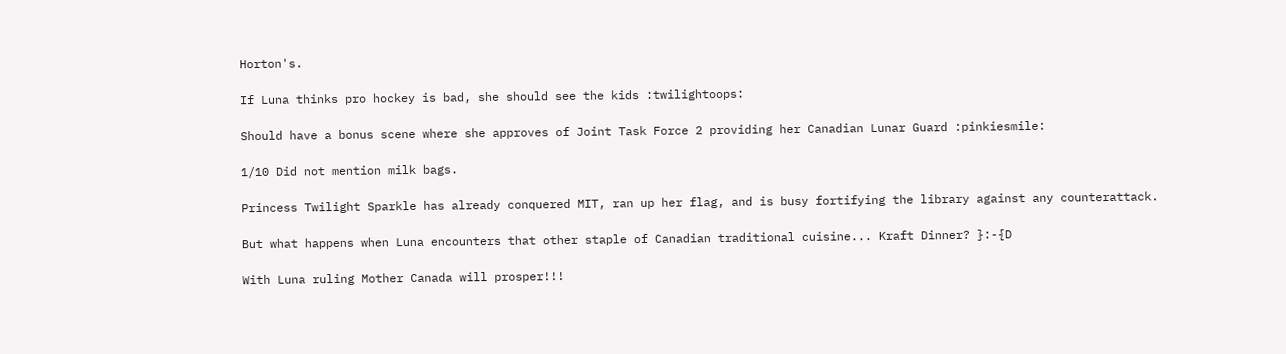Horton's.

If Luna thinks pro hockey is bad, she should see the kids :twilightoops:

Should have a bonus scene where she approves of Joint Task Force 2 providing her Canadian Lunar Guard :pinkiesmile:

1/10 Did not mention milk bags.

Princess Twilight Sparkle has already conquered MIT, ran up her flag, and is busy fortifying the library against any counterattack.

But what happens when Luna encounters that other staple of Canadian traditional cuisine... Kraft Dinner? }:-{D

With Luna ruling Mother Canada will prosper!!!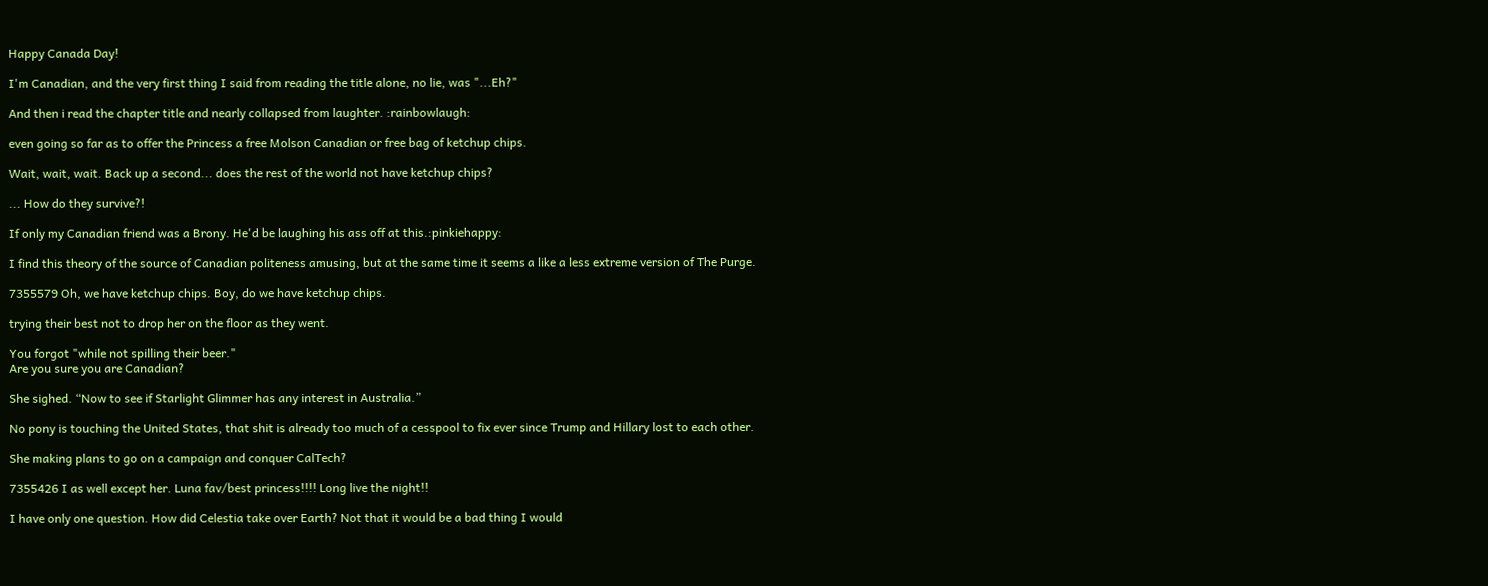Happy Canada Day!

I'm Canadian, and the very first thing I said from reading the title alone, no lie, was "...Eh?"

And then i read the chapter title and nearly collapsed from laughter. :rainbowlaugh:

even going so far as to offer the Princess a free Molson Canadian or free bag of ketchup chips.

Wait, wait, wait. Back up a second... does the rest of the world not have ketchup chips?

... How do they survive?!

If only my Canadian friend was a Brony. He'd be laughing his ass off at this.:pinkiehappy:

I find this theory of the source of Canadian politeness amusing, but at the same time it seems a like a less extreme version of The Purge.

7355579 Oh, we have ketchup chips. Boy, do we have ketchup chips.

trying their best not to drop her on the floor as they went.

You forgot "while not spilling their beer."
Are you sure you are Canadian?

She sighed. “Now to see if Starlight Glimmer has any interest in Australia.”

No pony is touching the United States, that shit is already too much of a cesspool to fix ever since Trump and Hillary lost to each other.

She making plans to go on a campaign and conquer CalTech?

7355426 I as well except her. Luna fav/best princess!!!! Long live the night!!

I have only one question. How did Celestia take over Earth? Not that it would be a bad thing I would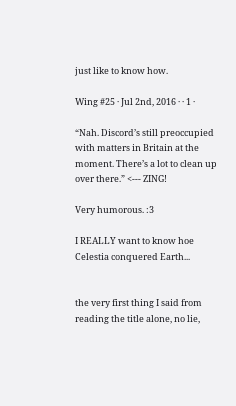just like to know how.

Wing #25 · Jul 2nd, 2016 · · 1 ·

“Nah. Discord’s still preoccupied with matters in Britain at the moment. There’s a lot to clean up over there.” <--- ZING!

Very humorous. :3

I REALLY want to know hoe Celestia conquered Earth...


the very first thing I said from reading the title alone, no lie,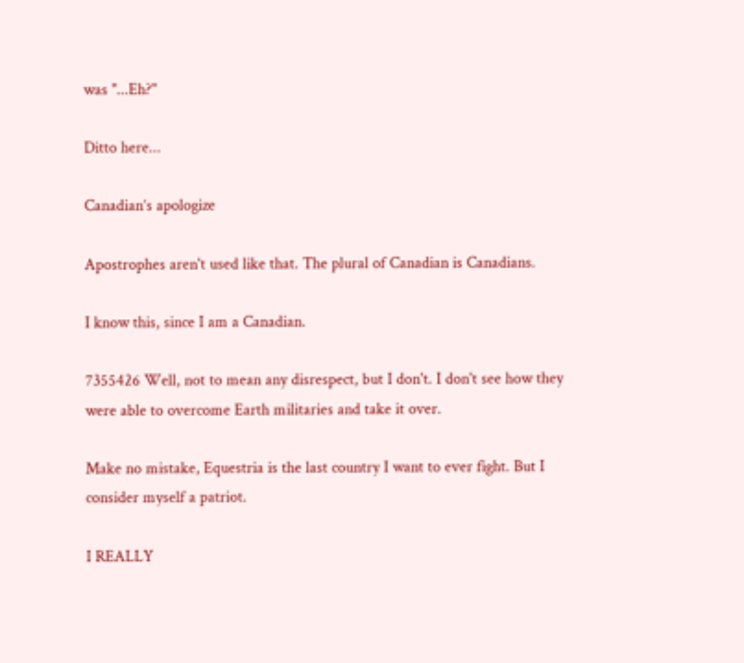was "...Eh?"

Ditto here...

Canadian’s apologize

Apostrophes aren't used like that. The plural of Canadian is Canadians.

I know this, since I am a Canadian.

7355426 Well, not to mean any disrespect, but I don't. I don't see how they were able to overcome Earth militaries and take it over.

Make no mistake, Equestria is the last country I want to ever fight. But I consider myself a patriot.

I REALLY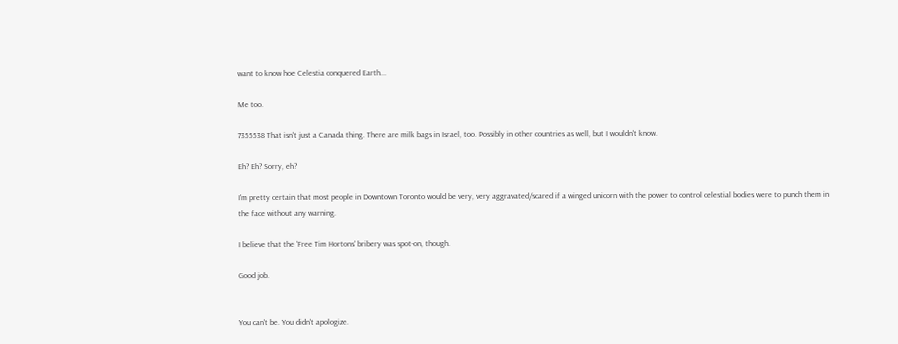want to know hoe Celestia conquered Earth...

Me too.

7355538 That isn't just a Canada thing. There are milk bags in Israel, too. Possibly in other countries as well, but I wouldn't know.

Eh? Eh? Sorry, eh?

I'm pretty certain that most people in Downtown Toronto would be very, very aggravated/scared if a winged unicorn with the power to control celestial bodies were to punch them in the face without any warning.

I believe that the 'Free Tim Hortons' bribery was spot-on, though.

Good job.


You can't be. You didn't apologize.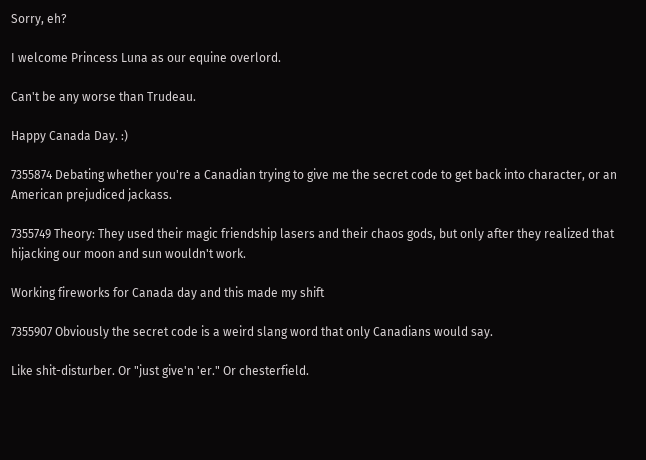Sorry, eh?

I welcome Princess Luna as our equine overlord.

Can't be any worse than Trudeau.

Happy Canada Day. :)

7355874 Debating whether you're a Canadian trying to give me the secret code to get back into character, or an American prejudiced jackass.

7355749 Theory: They used their magic friendship lasers and their chaos gods, but only after they realized that hijacking our moon and sun wouldn't work.

Working fireworks for Canada day and this made my shift

7355907 Obviously the secret code is a weird slang word that only Canadians would say.

Like shit-disturber. Or "just give'n 'er." Or chesterfield.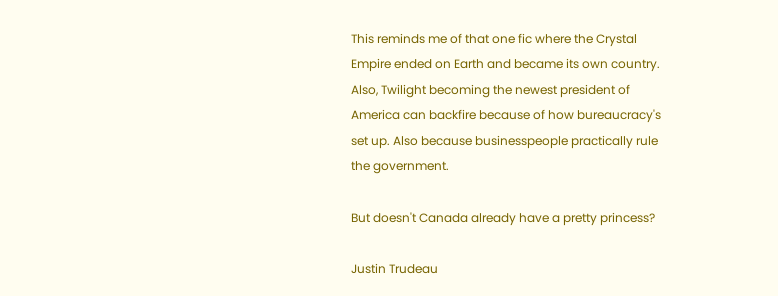This reminds me of that one fic where the Crystal Empire ended on Earth and became its own country. Also, Twilight becoming the newest president of America can backfire because of how bureaucracy's set up. Also because businesspeople practically rule the government.

But doesn't Canada already have a pretty princess?

Justin Trudeau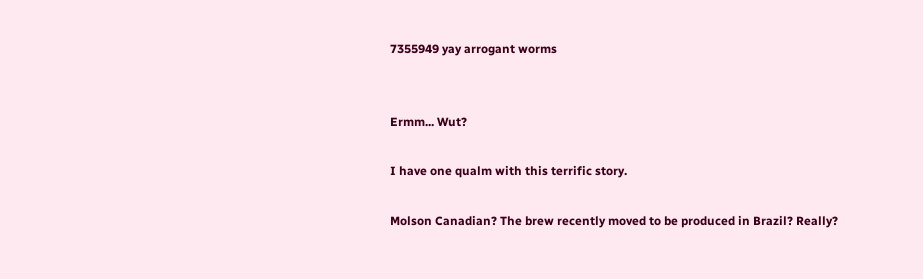7355949 yay arrogant worms


Ermm... Wut?

I have one qualm with this terrific story.

Molson Canadian? The brew recently moved to be produced in Brazil? Really?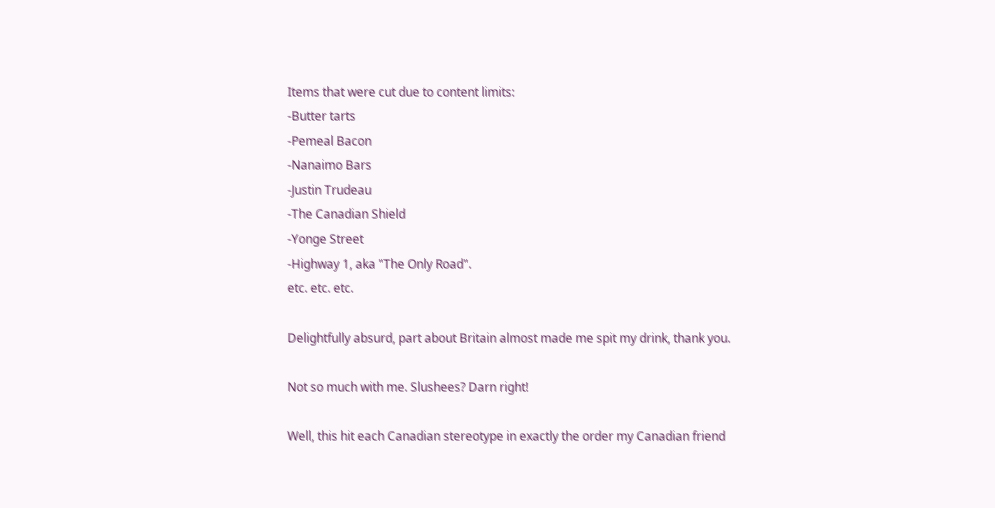Items that were cut due to content limits:
-Butter tarts
-Pemeal Bacon
-Nanaimo Bars
-Justin Trudeau
-The Canadian Shield
-Yonge Street
-Highway 1, aka "The Only Road".
etc. etc. etc.

Delightfully absurd, part about Britain almost made me spit my drink, thank you.

Not so much with me. Slushees? Darn right!

Well, this hit each Canadian stereotype in exactly the order my Canadian friend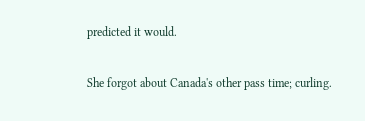predicted it would.

She forgot about Canada's other pass time; curling.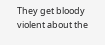They get bloody violent about the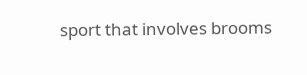sport that involves brooms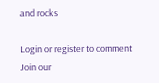and rocks

Login or register to comment
Join our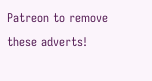Patreon to remove these adverts!